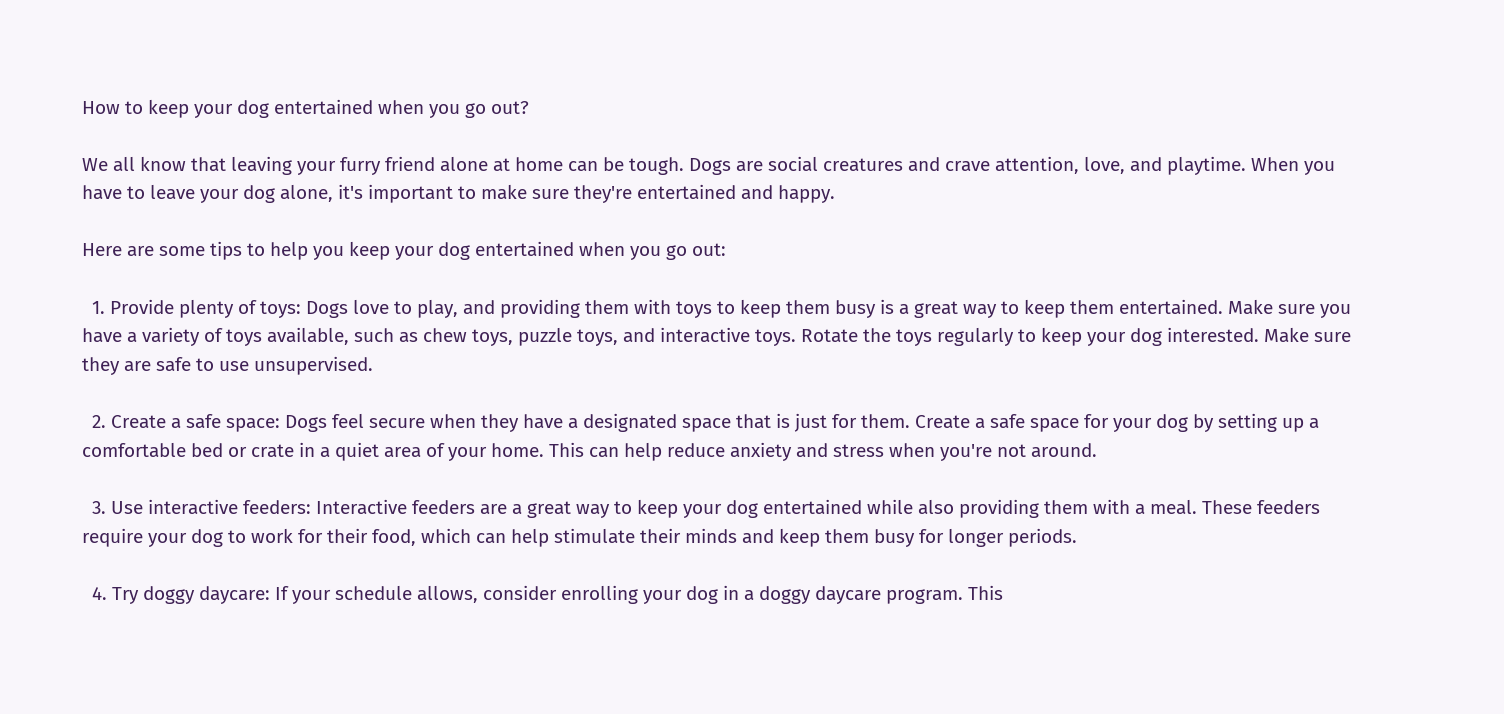How to keep your dog entertained when you go out?

We all know that leaving your furry friend alone at home can be tough. Dogs are social creatures and crave attention, love, and playtime. When you have to leave your dog alone, it's important to make sure they're entertained and happy.

Here are some tips to help you keep your dog entertained when you go out:

  1. Provide plenty of toys: Dogs love to play, and providing them with toys to keep them busy is a great way to keep them entertained. Make sure you have a variety of toys available, such as chew toys, puzzle toys, and interactive toys. Rotate the toys regularly to keep your dog interested. Make sure they are safe to use unsupervised.

  2. Create a safe space: Dogs feel secure when they have a designated space that is just for them. Create a safe space for your dog by setting up a comfortable bed or crate in a quiet area of your home. This can help reduce anxiety and stress when you're not around.

  3. Use interactive feeders: Interactive feeders are a great way to keep your dog entertained while also providing them with a meal. These feeders require your dog to work for their food, which can help stimulate their minds and keep them busy for longer periods.

  4. Try doggy daycare: If your schedule allows, consider enrolling your dog in a doggy daycare program. This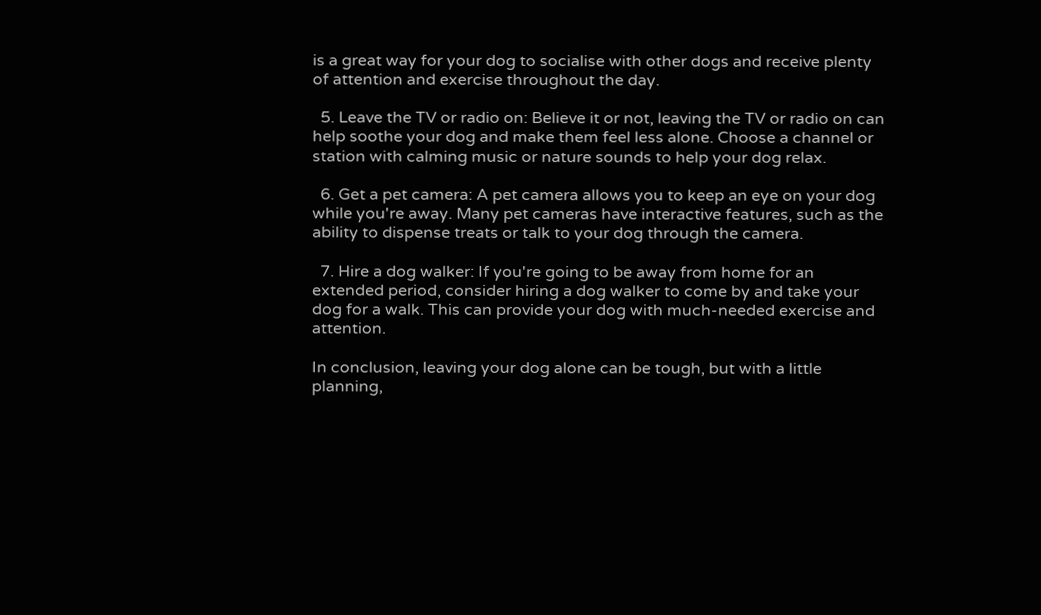is a great way for your dog to socialise with other dogs and receive plenty of attention and exercise throughout the day.

  5. Leave the TV or radio on: Believe it or not, leaving the TV or radio on can help soothe your dog and make them feel less alone. Choose a channel or station with calming music or nature sounds to help your dog relax.

  6. Get a pet camera: A pet camera allows you to keep an eye on your dog while you're away. Many pet cameras have interactive features, such as the ability to dispense treats or talk to your dog through the camera.

  7. Hire a dog walker: If you're going to be away from home for an extended period, consider hiring a dog walker to come by and take your dog for a walk. This can provide your dog with much-needed exercise and attention.

In conclusion, leaving your dog alone can be tough, but with a little planning,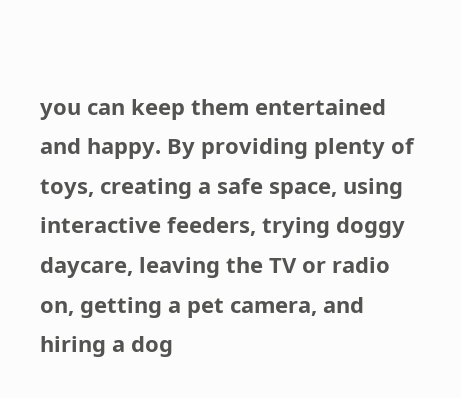you can keep them entertained and happy. By providing plenty of toys, creating a safe space, using interactive feeders, trying doggy daycare, leaving the TV or radio on, getting a pet camera, and hiring a dog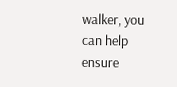walker, you can help ensure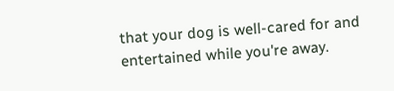that your dog is well-cared for and entertained while you're away.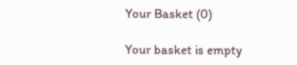Your Basket (0)

Your basket is empty